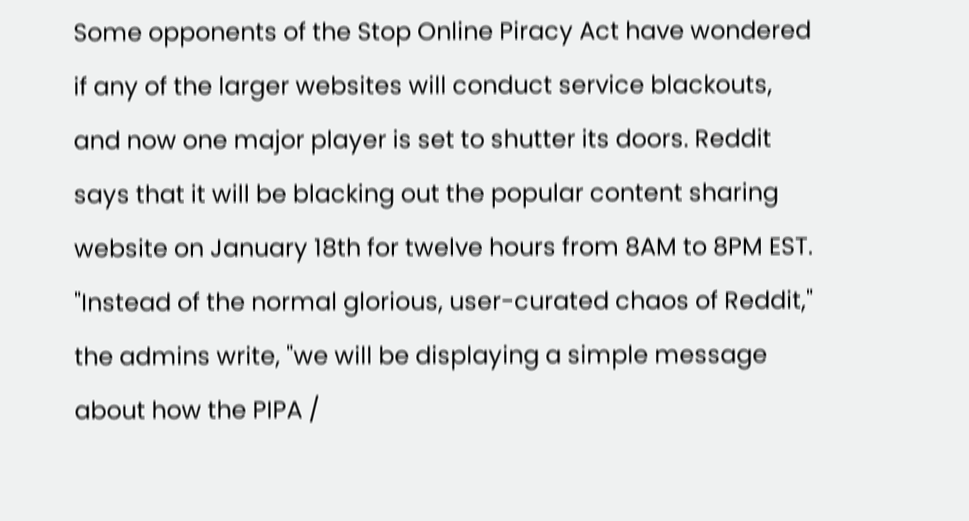Some opponents of the Stop Online Piracy Act have wondered if any of the larger websites will conduct service blackouts, and now one major player is set to shutter its doors. Reddit says that it will be blacking out the popular content sharing website on January 18th for twelve hours from 8AM to 8PM EST. "Instead of the normal glorious, user-curated chaos of Reddit," the admins write, "we will be displaying a simple message about how the PIPA /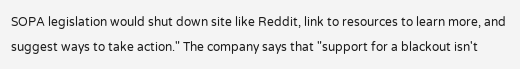SOPA legislation would shut down site like Reddit, link to resources to learn more, and suggest ways to take action." The company says that "support for a blackout isn't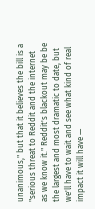unanimous," but that it believes the bill is a "serious threat to Reddit and the internet as we know it." Reddit's blackout may be be the largest and most dramatic to date, but we'll have to wait and see what kind of real impact it will have —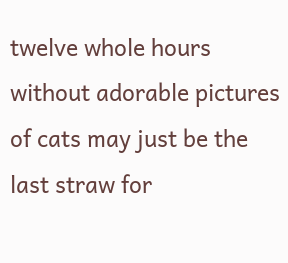twelve whole hours without adorable pictures of cats may just be the last straw for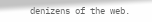denizens of the web.